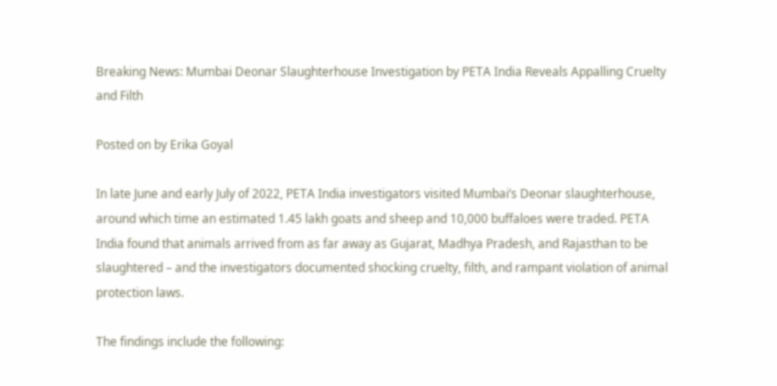Breaking News: Mumbai Deonar Slaughterhouse Investigation by PETA India Reveals Appalling Cruelty and Filth

Posted on by Erika Goyal

In late June and early July of 2022, PETA India investigators visited Mumbai’s Deonar slaughterhouse, around which time an estimated 1.45 lakh goats and sheep and 10,000 buffaloes were traded. PETA India found that animals arrived from as far away as Gujarat, Madhya Pradesh, and Rajasthan to be slaughtered – and the investigators documented shocking cruelty, filth, and rampant violation of animal protection laws.

The findings include the following: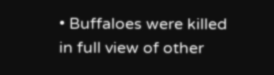• Buffaloes were killed in full view of other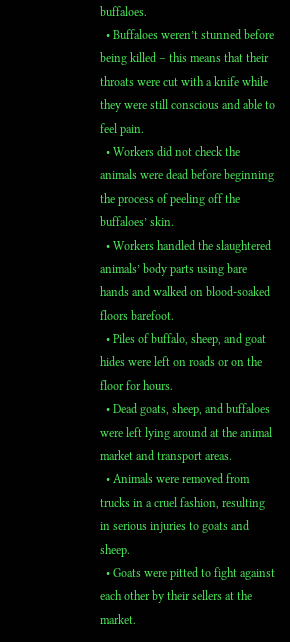buffaloes.
  • Buffaloes weren’t stunned before being killed – this means that their throats were cut with a knife while they were still conscious and able to feel pain.
  • Workers did not check the animals were dead before beginning the process of peeling off the buffaloes’ skin.
  • Workers handled the slaughtered animals’ body parts using bare hands and walked on blood-soaked floors barefoot.
  • Piles of buffalo, sheep, and goat hides were left on roads or on the floor for hours.
  • Dead goats, sheep, and buffaloes were left lying around at the animal market and transport areas.
  • Animals were removed from trucks in a cruel fashion, resulting in serious injuries to goats and sheep.
  • Goats were pitted to fight against each other by their sellers at the market.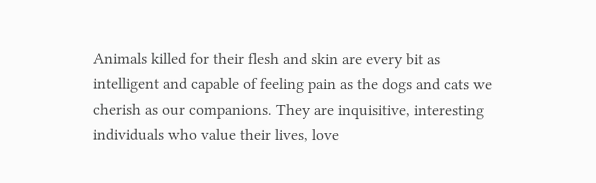Animals killed for their flesh and skin are every bit as intelligent and capable of feeling pain as the dogs and cats we cherish as our companions. They are inquisitive, interesting individuals who value their lives, love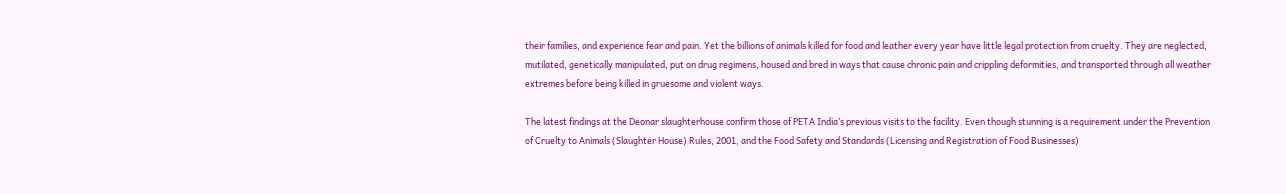their families, and experience fear and pain. Yet the billions of animals killed for food and leather every year have little legal protection from cruelty. They are neglected, mutilated, genetically manipulated, put on drug regimens, housed and bred in ways that cause chronic pain and crippling deformities, and transported through all weather extremes before being killed in gruesome and violent ways.

The latest findings at the Deonar slaughterhouse confirm those of PETA India’s previous visits to the facility. Even though stunning is a requirement under the Prevention of Cruelty to Animals (Slaughter House) Rules, 2001, and the Food Safety and Standards (Licensing and Registration of Food Businesses)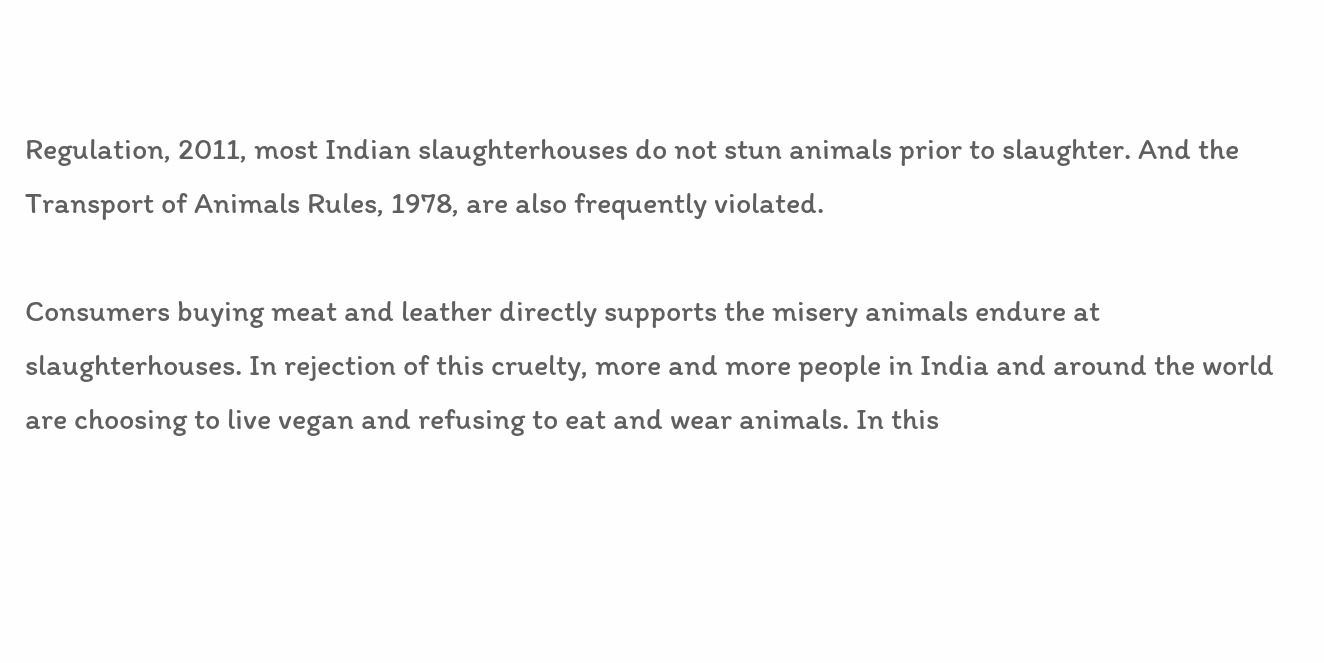Regulation, 2011, most Indian slaughterhouses do not stun animals prior to slaughter. And the Transport of Animals Rules, 1978, are also frequently violated.

Consumers buying meat and leather directly supports the misery animals endure at slaughterhouses. In rejection of this cruelty, more and more people in India and around the world are choosing to live vegan and refusing to eat and wear animals. In this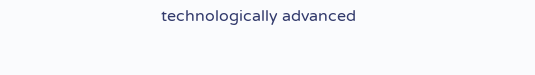technologically advanced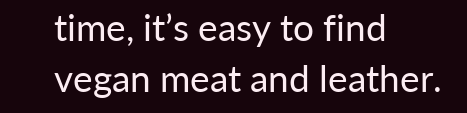time, it’s easy to find vegan meat and leather.